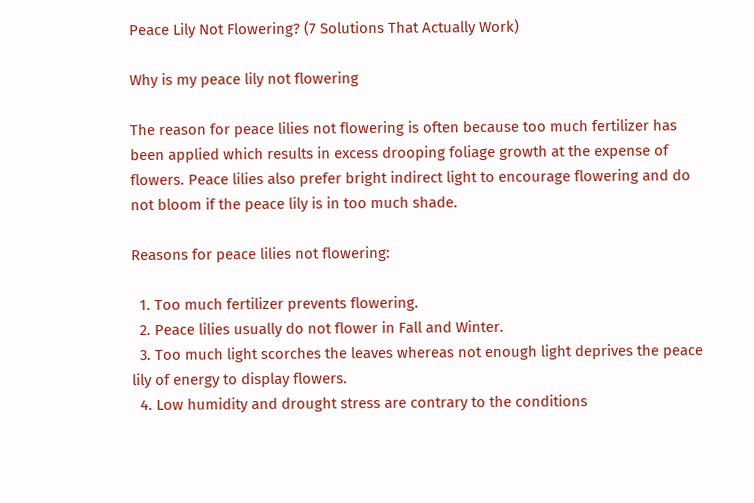Peace Lily Not Flowering? (7 Solutions That Actually Work)

Why is my peace lily not flowering

The reason for peace lilies not flowering is often because too much fertilizer has been applied which results in excess drooping foliage growth at the expense of flowers. Peace lilies also prefer bright indirect light to encourage flowering and do not bloom if the peace lily is in too much shade.

Reasons for peace lilies not flowering:

  1. Too much fertilizer prevents flowering.
  2. Peace lilies usually do not flower in Fall and Winter.
  3. Too much light scorches the leaves whereas not enough light deprives the peace lily of energy to display flowers.
  4. Low humidity and drought stress are contrary to the conditions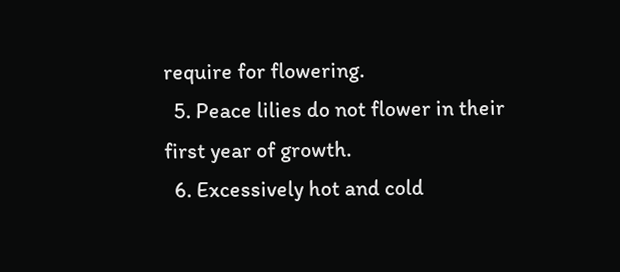require for flowering.
  5. Peace lilies do not flower in their first year of growth.
  6. Excessively hot and cold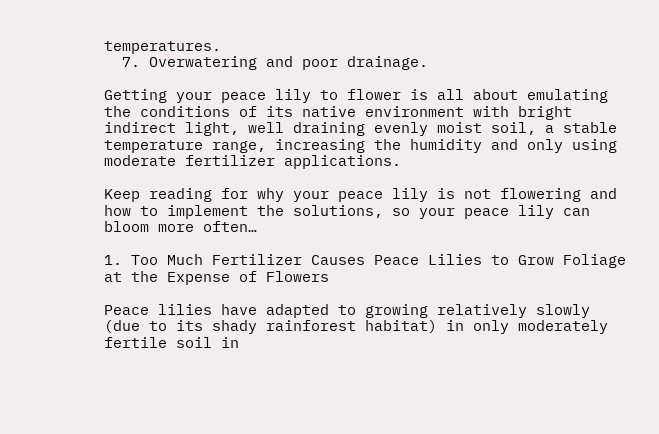temperatures.
  7. Overwatering and poor drainage.

Getting your peace lily to flower is all about emulating the conditions of its native environment with bright indirect light, well draining evenly moist soil, a stable temperature range, increasing the humidity and only using moderate fertilizer applications.

Keep reading for why your peace lily is not flowering and how to implement the solutions, so your peace lily can bloom more often…

1. Too Much Fertilizer Causes Peace Lilies to Grow Foliage at the Expense of Flowers

Peace lilies have adapted to growing relatively slowly (due to its shady rainforest habitat) in only moderately fertile soil in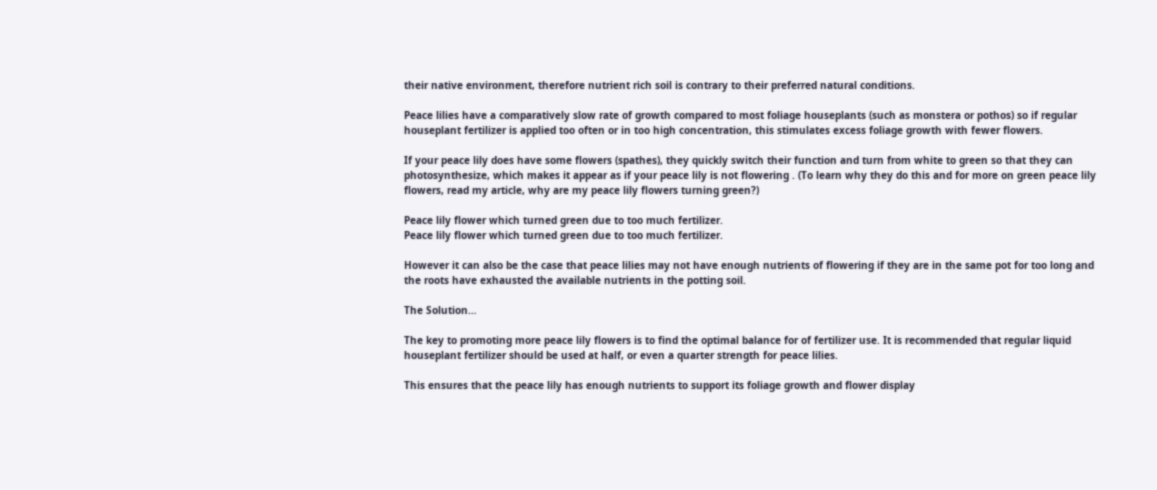their native environment, therefore nutrient rich soil is contrary to their preferred natural conditions.

Peace lilies have a comparatively slow rate of growth compared to most foliage houseplants (such as monstera or pothos) so if regular houseplant fertilizer is applied too often or in too high concentration, this stimulates excess foliage growth with fewer flowers.

If your peace lily does have some flowers (spathes), they quickly switch their function and turn from white to green so that they can photosynthesize, which makes it appear as if your peace lily is not flowering . (To learn why they do this and for more on green peace lily flowers, read my article, why are my peace lily flowers turning green?)

Peace lily flower which turned green due to too much fertilizer.
Peace lily flower which turned green due to too much fertilizer.

However it can also be the case that peace lilies may not have enough nutrients of flowering if they are in the same pot for too long and the roots have exhausted the available nutrients in the potting soil.

The Solution…

The key to promoting more peace lily flowers is to find the optimal balance for of fertilizer use. It is recommended that regular liquid houseplant fertilizer should be used at half, or even a quarter strength for peace lilies.

This ensures that the peace lily has enough nutrients to support its foliage growth and flower display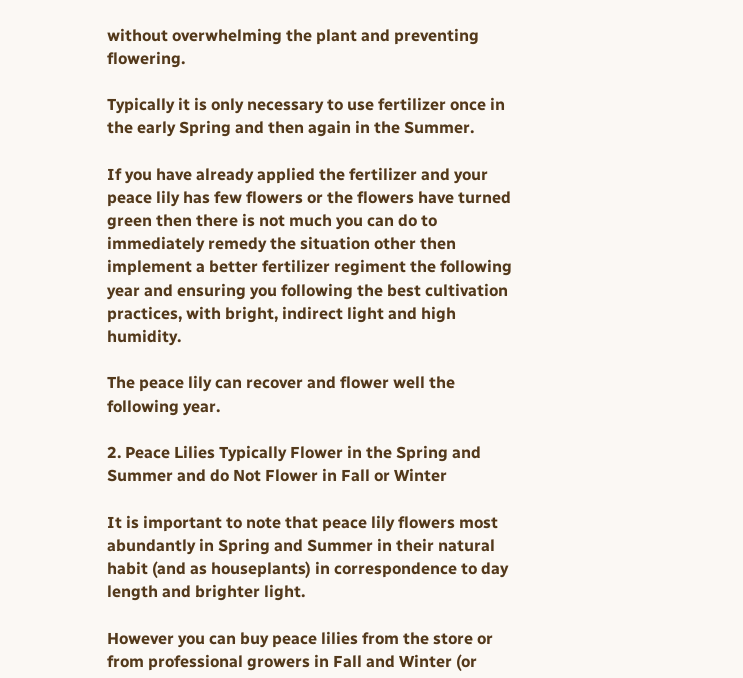without overwhelming the plant and preventing flowering.

Typically it is only necessary to use fertilizer once in the early Spring and then again in the Summer.

If you have already applied the fertilizer and your peace lily has few flowers or the flowers have turned green then there is not much you can do to immediately remedy the situation other then implement a better fertilizer regiment the following year and ensuring you following the best cultivation practices, with bright, indirect light and high humidity.

The peace lily can recover and flower well the following year.

2. Peace Lilies Typically Flower in the Spring and Summer and do Not Flower in Fall or Winter

It is important to note that peace lily flowers most abundantly in Spring and Summer in their natural habit (and as houseplants) in correspondence to day length and brighter light.

However you can buy peace lilies from the store or from professional growers in Fall and Winter (or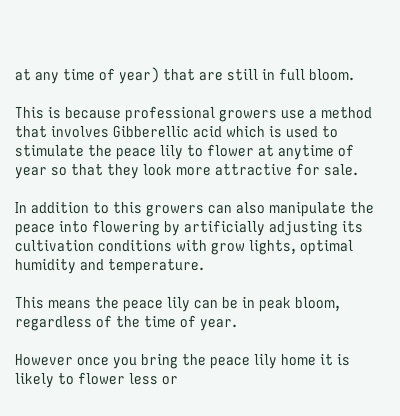at any time of year) that are still in full bloom.

This is because professional growers use a method that involves Gibberellic acid which is used to stimulate the peace lily to flower at anytime of year so that they look more attractive for sale.

In addition to this growers can also manipulate the peace into flowering by artificially adjusting its cultivation conditions with grow lights, optimal humidity and temperature.

This means the peace lily can be in peak bloom, regardless of the time of year.

However once you bring the peace lily home it is likely to flower less or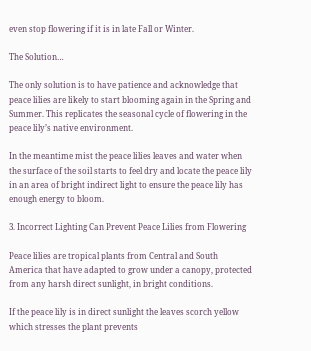even stop flowering if it is in late Fall or Winter.

The Solution…

The only solution is to have patience and acknowledge that peace lilies are likely to start blooming again in the Spring and Summer. This replicates the seasonal cycle of flowering in the peace lily’s native environment.

In the meantime mist the peace lilies leaves and water when the surface of the soil starts to feel dry and locate the peace lily in an area of bright indirect light to ensure the peace lily has enough energy to bloom.

3. Incorrect Lighting Can Prevent Peace Lilies from Flowering

Peace lilies are tropical plants from Central and South America that have adapted to grow under a canopy, protected from any harsh direct sunlight, in bright conditions.

If the peace lily is in direct sunlight the leaves scorch yellow which stresses the plant prevents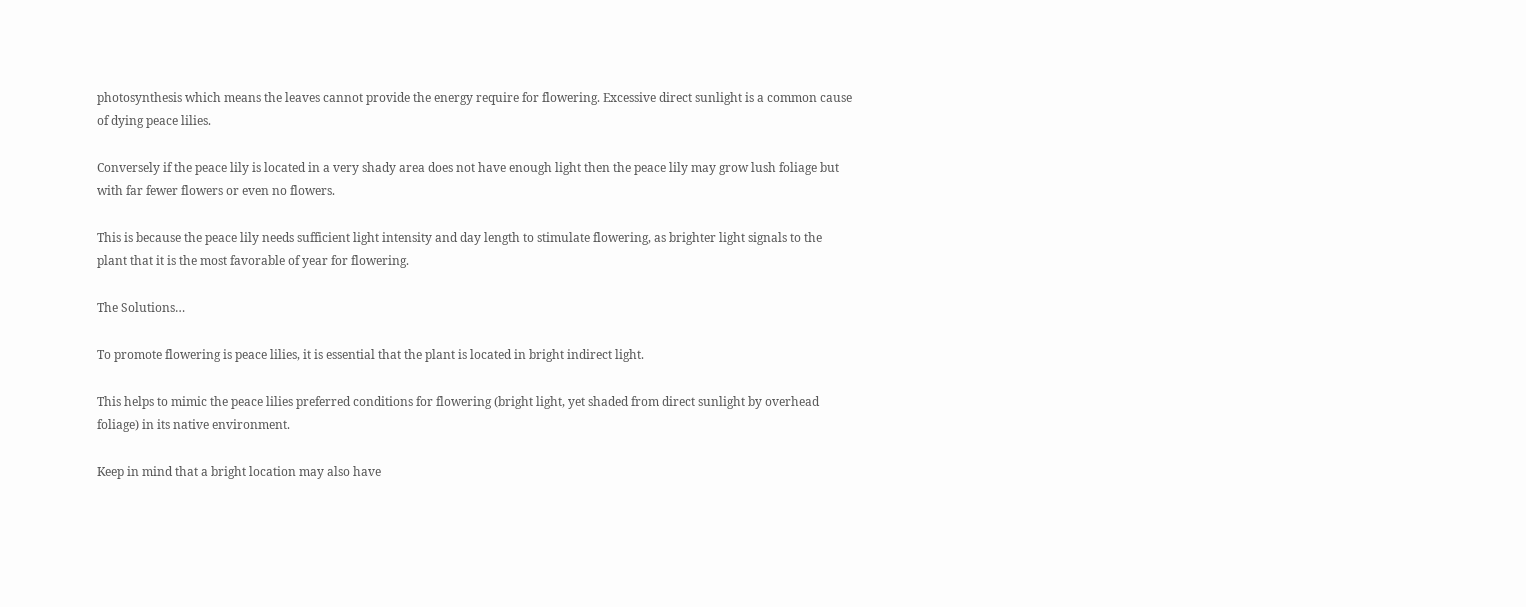photosynthesis which means the leaves cannot provide the energy require for flowering. Excessive direct sunlight is a common cause of dying peace lilies.

Conversely if the peace lily is located in a very shady area does not have enough light then the peace lily may grow lush foliage but with far fewer flowers or even no flowers.

This is because the peace lily needs sufficient light intensity and day length to stimulate flowering, as brighter light signals to the plant that it is the most favorable of year for flowering.

The Solutions…

To promote flowering is peace lilies, it is essential that the plant is located in bright indirect light.

This helps to mimic the peace lilies preferred conditions for flowering (bright light, yet shaded from direct sunlight by overhead foliage) in its native environment.

Keep in mind that a bright location may also have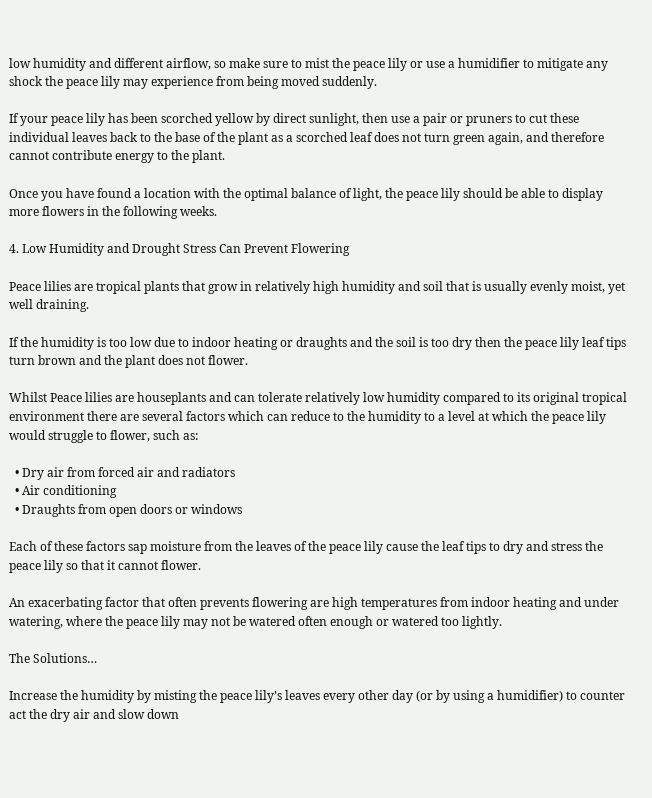low humidity and different airflow, so make sure to mist the peace lily or use a humidifier to mitigate any shock the peace lily may experience from being moved suddenly.

If your peace lily has been scorched yellow by direct sunlight, then use a pair or pruners to cut these individual leaves back to the base of the plant as a scorched leaf does not turn green again, and therefore cannot contribute energy to the plant.

Once you have found a location with the optimal balance of light, the peace lily should be able to display more flowers in the following weeks.

4. Low Humidity and Drought Stress Can Prevent Flowering

Peace lilies are tropical plants that grow in relatively high humidity and soil that is usually evenly moist, yet well draining.

If the humidity is too low due to indoor heating or draughts and the soil is too dry then the peace lily leaf tips turn brown and the plant does not flower.

Whilst Peace lilies are houseplants and can tolerate relatively low humidity compared to its original tropical environment there are several factors which can reduce to the humidity to a level at which the peace lily would struggle to flower, such as:

  • Dry air from forced air and radiators
  • Air conditioning
  • Draughts from open doors or windows

Each of these factors sap moisture from the leaves of the peace lily cause the leaf tips to dry and stress the peace lily so that it cannot flower.

An exacerbating factor that often prevents flowering are high temperatures from indoor heating and under watering, where the peace lily may not be watered often enough or watered too lightly.

The Solutions…

Increase the humidity by misting the peace lily’s leaves every other day (or by using a humidifier) to counter act the dry air and slow down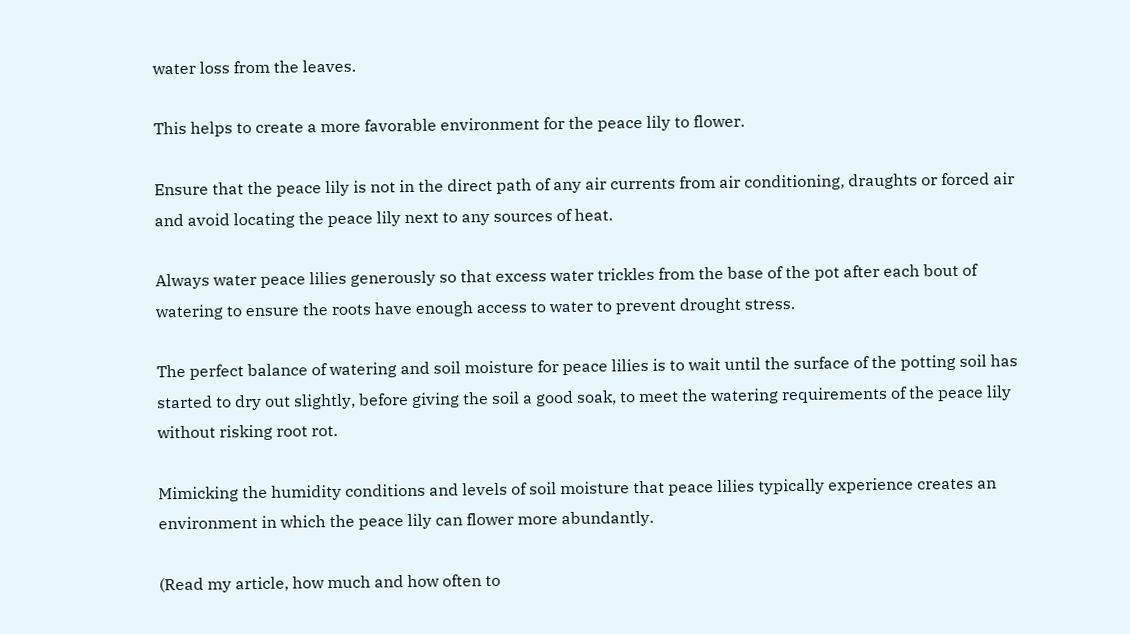water loss from the leaves.

This helps to create a more favorable environment for the peace lily to flower.

Ensure that the peace lily is not in the direct path of any air currents from air conditioning, draughts or forced air and avoid locating the peace lily next to any sources of heat.

Always water peace lilies generously so that excess water trickles from the base of the pot after each bout of watering to ensure the roots have enough access to water to prevent drought stress.

The perfect balance of watering and soil moisture for peace lilies is to wait until the surface of the potting soil has started to dry out slightly, before giving the soil a good soak, to meet the watering requirements of the peace lily without risking root rot.

Mimicking the humidity conditions and levels of soil moisture that peace lilies typically experience creates an environment in which the peace lily can flower more abundantly.

(Read my article, how much and how often to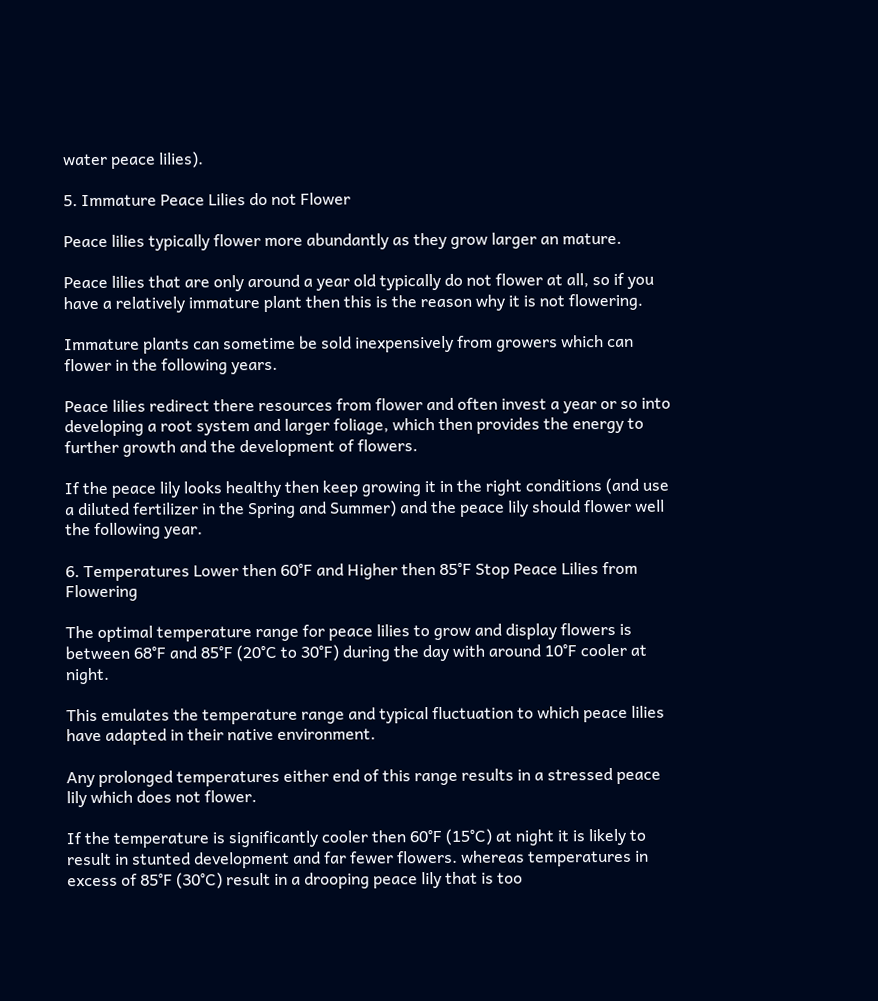water peace lilies).

5. Immature Peace Lilies do not Flower

Peace lilies typically flower more abundantly as they grow larger an mature.

Peace lilies that are only around a year old typically do not flower at all, so if you have a relatively immature plant then this is the reason why it is not flowering.

Immature plants can sometime be sold inexpensively from growers which can flower in the following years.

Peace lilies redirect there resources from flower and often invest a year or so into developing a root system and larger foliage, which then provides the energy to further growth and the development of flowers.

If the peace lily looks healthy then keep growing it in the right conditions (and use a diluted fertilizer in the Spring and Summer) and the peace lily should flower well the following year.

6. Temperatures Lower then 60°F and Higher then 85°F Stop Peace Lilies from Flowering

The optimal temperature range for peace lilies to grow and display flowers is between 68°F and 85°F (20°C to 30°F) during the day with around 10°F cooler at night.

This emulates the temperature range and typical fluctuation to which peace lilies have adapted in their native environment.

Any prolonged temperatures either end of this range results in a stressed peace lily which does not flower.

If the temperature is significantly cooler then 60°F (15°C) at night it is likely to result in stunted development and far fewer flowers. whereas temperatures in excess of 85°F (30°C) result in a drooping peace lily that is too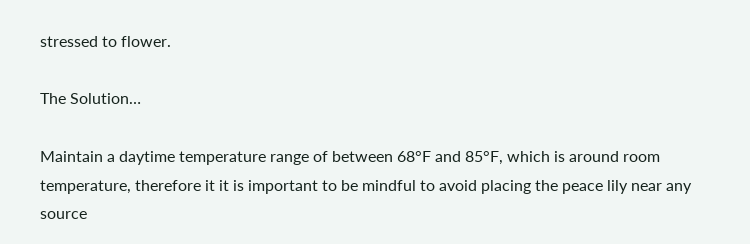stressed to flower.

The Solution…

Maintain a daytime temperature range of between 68°F and 85°F, which is around room temperature, therefore it it is important to be mindful to avoid placing the peace lily near any source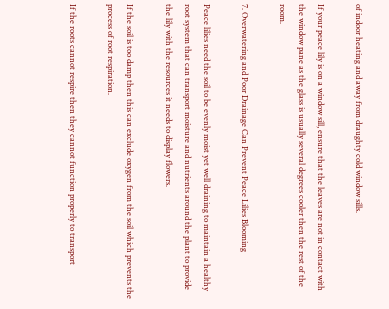of indoor heating and away from draughty cold window sills.

If your peace lily is on a window sill, ensure that the leaves are not in contact with the window pane as the glass is usually several degrees cooler then the rest of the room.

7. Overwatering and Poor Drainage Can Prevent Peace Lilies Blooming

Peace lilies need the soil to be evenly moist yet well draining to maintain a healthy root system that can transport moisture and nutrients around the plant to provide the lily with the resources it needs to display flowers.

If the soil is too damp then this can exclude oxygen from the soil which prevents the process of root respiration.

If the roots cannot respire then they cannot function properly to transport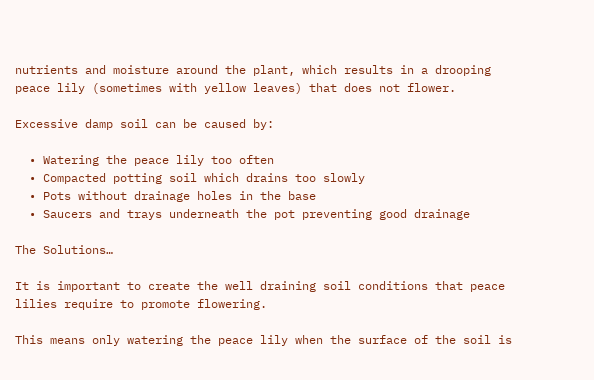nutrients and moisture around the plant, which results in a drooping peace lily (sometimes with yellow leaves) that does not flower.

Excessive damp soil can be caused by:

  • Watering the peace lily too often
  • Compacted potting soil which drains too slowly
  • Pots without drainage holes in the base
  • Saucers and trays underneath the pot preventing good drainage

The Solutions…

It is important to create the well draining soil conditions that peace lilies require to promote flowering.

This means only watering the peace lily when the surface of the soil is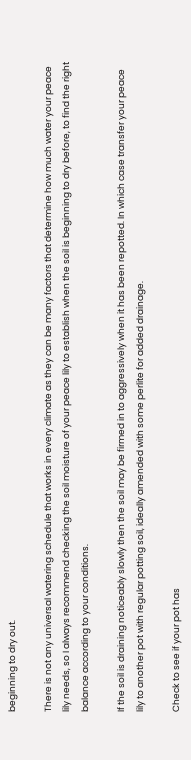beginning to dry out.

There is not any universal watering schedule that works in every climate as they can be many factors that determine how much water your peace lily needs, so I always recommend checking the soil moisture of your peace lily to establish when the soil is beginning to dry before, to find the right balance according to your conditions.

If the soil is draining noticeably slowly then the soil may be firmed in to aggressively when it has been repotted. In which case transfer your peace lily to another pot with regular potting soil, ideally amended with some perlite for added drainage.

Check to see if your pot has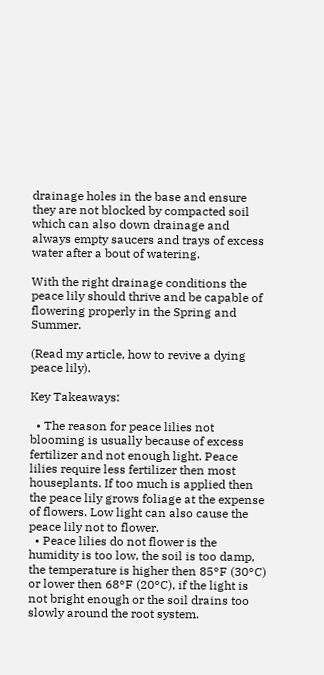drainage holes in the base and ensure they are not blocked by compacted soil which can also down drainage and always empty saucers and trays of excess water after a bout of watering.

With the right drainage conditions the peace lily should thrive and be capable of flowering properly in the Spring and Summer.

(Read my article, how to revive a dying peace lily).

Key Takeaways:

  • The reason for peace lilies not blooming is usually because of excess fertilizer and not enough light. Peace lilies require less fertilizer then most houseplants. If too much is applied then the peace lily grows foliage at the expense of flowers. Low light can also cause the peace lily not to flower.
  • Peace lilies do not flower is the humidity is too low, the soil is too damp, the temperature is higher then 85°F (30°C) or lower then 68°F (20°C), if the light is not bright enough or the soil drains too slowly around the root system.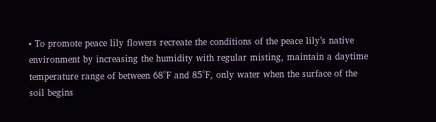• To promote peace lily flowers recreate the conditions of the peace lily’s native environment by increasing the humidity with regular misting, maintain a daytime temperature range of between 68°F and 85°F, only water when the surface of the soil begins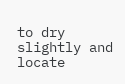to dry slightly and locate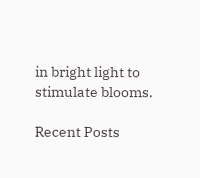in bright light to stimulate blooms.

Recent Posts